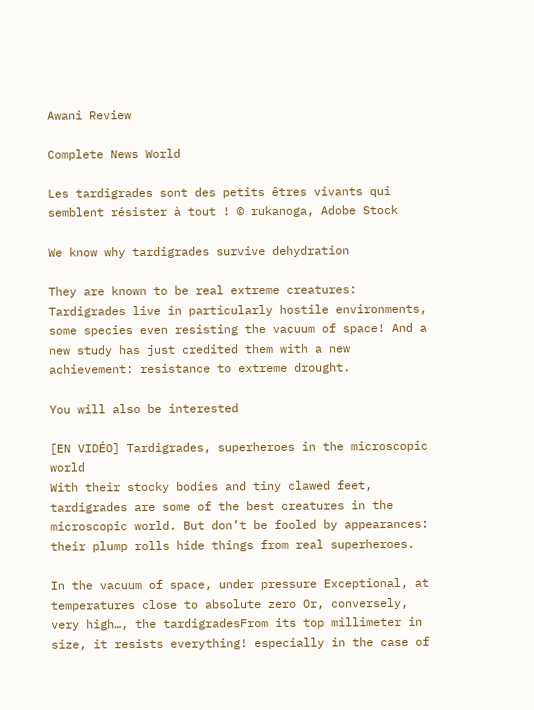Awani Review

Complete News World

Les tardigrades sont des petits êtres vivants qui semblent résister à tout ! © rukanoga, Adobe Stock

We know why tardigrades survive dehydration

They are known to be real extreme creatures: Tardigrades live in particularly hostile environments, some species even resisting the vacuum of space! And a new study has just credited them with a new achievement: resistance to extreme drought.

You will also be interested

[EN VIDÉO] Tardigrades, superheroes in the microscopic world
With their stocky bodies and tiny clawed feet, tardigrades are some of the best creatures in the microscopic world. But don’t be fooled by appearances: their plump rolls hide things from real superheroes.

In the vacuum of space, under pressure Exceptional, at temperatures close to absolute zero Or, conversely, very high…, the tardigradesFrom its top millimeter in size, it resists everything! especially in the case of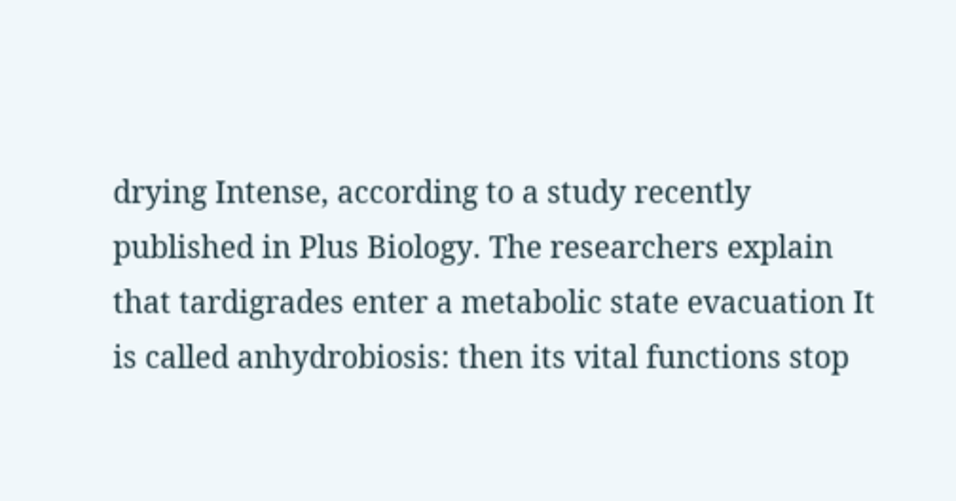drying Intense, according to a study recently published in Plus Biology. The researchers explain that tardigrades enter a metabolic state evacuation It is called anhydrobiosis: then its vital functions stop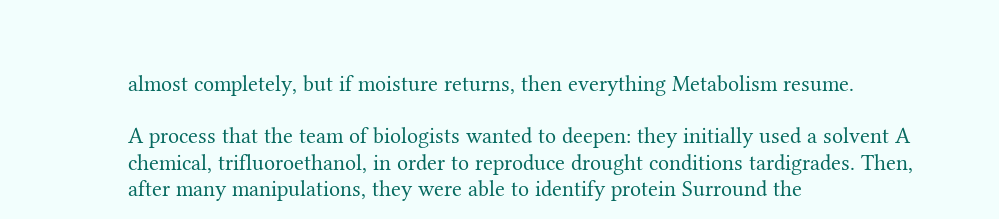almost completely, but if moisture returns, then everything Metabolism resume.

A process that the team of biologists wanted to deepen: they initially used a solvent A chemical, trifluoroethanol, in order to reproduce drought conditions tardigrades. Then, after many manipulations, they were able to identify protein Surround the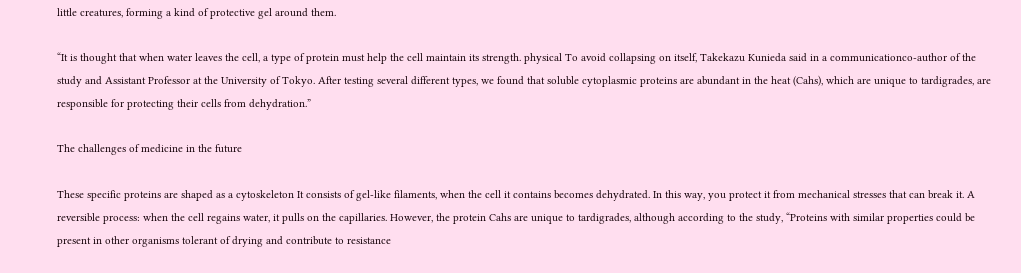little creatures, forming a kind of protective gel around them.

“It is thought that when water leaves the cell, a type of protein must help the cell maintain its strength. physical To avoid collapsing on itself, Takekazu Kunieda said in a communicationco-author of the study and Assistant Professor at the University of Tokyo. After testing several different types, we found that soluble cytoplasmic proteins are abundant in the heat (Cahs), which are unique to tardigrades, are responsible for protecting their cells from dehydration.”

The challenges of medicine in the future

These specific proteins are shaped as a cytoskeleton It consists of gel-like filaments, when the cell it contains becomes dehydrated. In this way, you protect it from mechanical stresses that can break it. A reversible process: when the cell regains water, it pulls on the capillaries. However, the protein Cahs are unique to tardigrades, although according to the study, “Proteins with similar properties could be present in other organisms tolerant of drying and contribute to resistance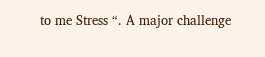to me Stress “. A major challenge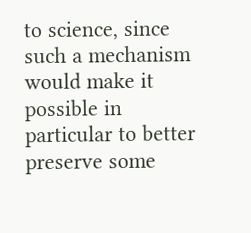to science, since such a mechanism would make it possible in particular to better preserve some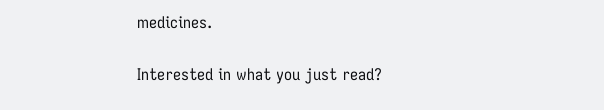medicines.

Interested in what you just read?